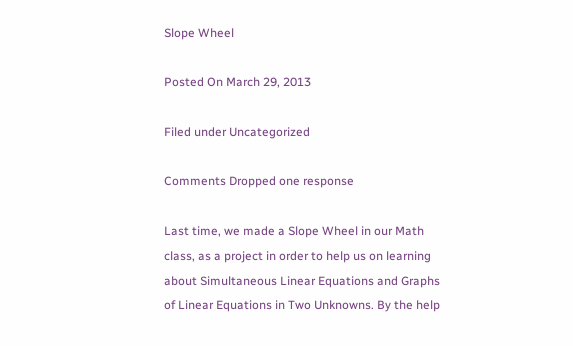Slope Wheel

Posted On March 29, 2013

Filed under Uncategorized

Comments Dropped one response

Last time, we made a Slope Wheel in our Math class, as a project in order to help us on learning about Simultaneous Linear Equations and Graphs of Linear Equations in Two Unknowns. By the help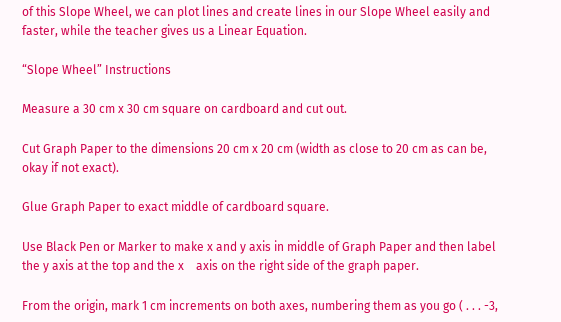of this Slope Wheel, we can plot lines and create lines in our Slope Wheel easily and faster, while the teacher gives us a Linear Equation.

“Slope Wheel” Instructions

Measure a 30 cm x 30 cm square on cardboard and cut out.

Cut Graph Paper to the dimensions 20 cm x 20 cm (width as close to 20 cm as can be, okay if not exact).

Glue Graph Paper to exact middle of cardboard square.

Use Black Pen or Marker to make x and y axis in middle of Graph Paper and then label the y axis at the top and the x    axis on the right side of the graph paper.

From the origin, mark 1 cm increments on both axes, numbering them as you go ( . . . -3,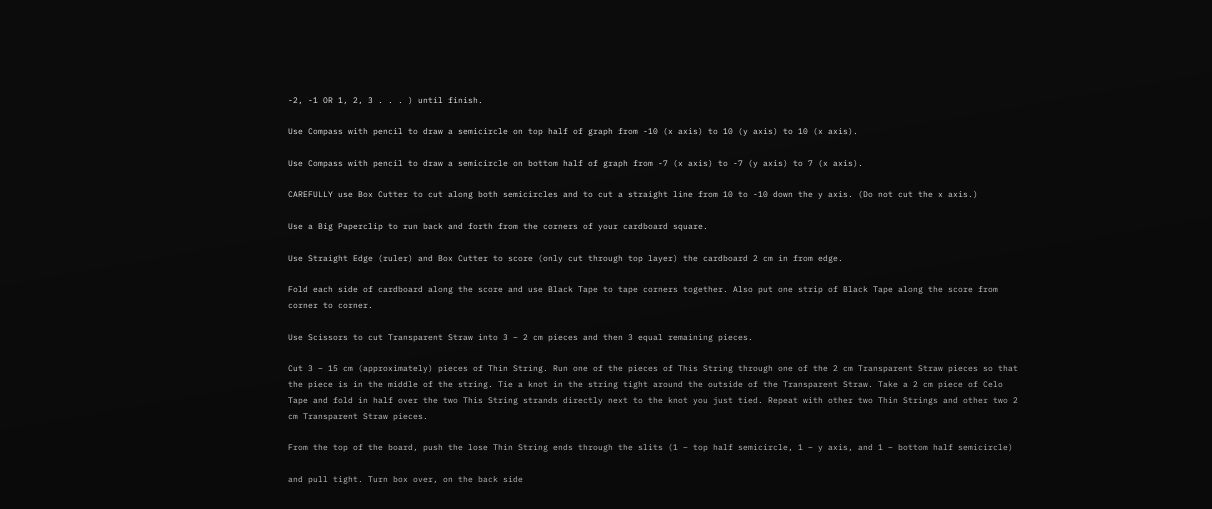-2, -1 OR 1, 2, 3 . . . ) until finish.

Use Compass with pencil to draw a semicircle on top half of graph from -10 (x axis) to 10 (y axis) to 10 (x axis).

Use Compass with pencil to draw a semicircle on bottom half of graph from -7 (x axis) to -7 (y axis) to 7 (x axis).

CAREFULLY use Box Cutter to cut along both semicircles and to cut a straight line from 10 to -10 down the y axis. (Do not cut the x axis.)

Use a Big Paperclip to run back and forth from the corners of your cardboard square.

Use Straight Edge (ruler) and Box Cutter to score (only cut through top layer) the cardboard 2 cm in from edge.

Fold each side of cardboard along the score and use Black Tape to tape corners together. Also put one strip of Black Tape along the score from corner to corner.

Use Scissors to cut Transparent Straw into 3 – 2 cm pieces and then 3 equal remaining pieces.

Cut 3 – 15 cm (approximately) pieces of Thin String. Run one of the pieces of This String through one of the 2 cm Transparent Straw pieces so that the piece is in the middle of the string. Tie a knot in the string tight around the outside of the Transparent Straw. Take a 2 cm piece of Celo Tape and fold in half over the two This String strands directly next to the knot you just tied. Repeat with other two Thin Strings and other two 2 cm Transparent Straw pieces.

From the top of the board, push the lose Thin String ends through the slits (1 – top half semicircle, 1 – y axis, and 1 – bottom half semicircle)

and pull tight. Turn box over, on the back side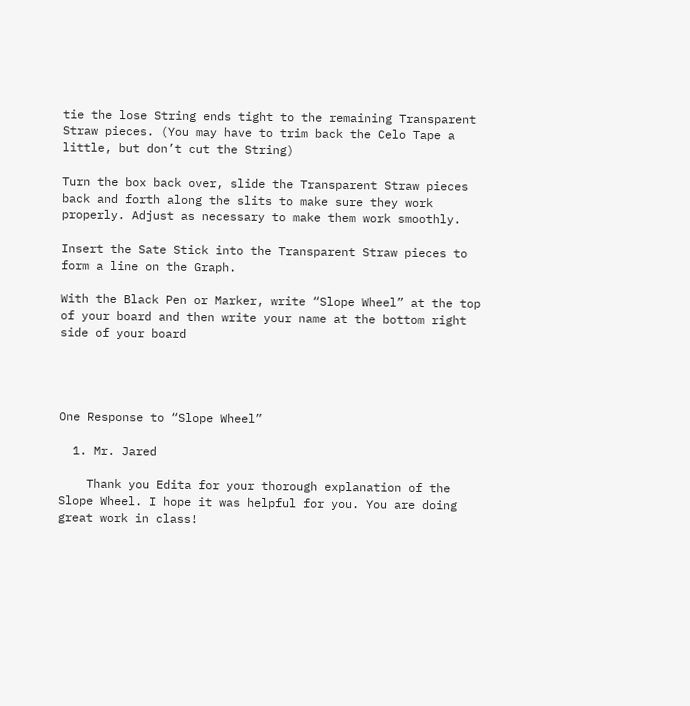tie the lose String ends tight to the remaining Transparent Straw pieces. (You may have to trim back the Celo Tape a little, but don’t cut the String)

Turn the box back over, slide the Transparent Straw pieces back and forth along the slits to make sure they work properly. Adjust as necessary to make them work smoothly.

Insert the Sate Stick into the Transparent Straw pieces to form a line on the Graph.

With the Black Pen or Marker, write “Slope Wheel” at the top of your board and then write your name at the bottom right side of your board




One Response to “Slope Wheel”

  1. Mr. Jared

    Thank you Edita for your thorough explanation of the Slope Wheel. I hope it was helpful for you. You are doing great work in class!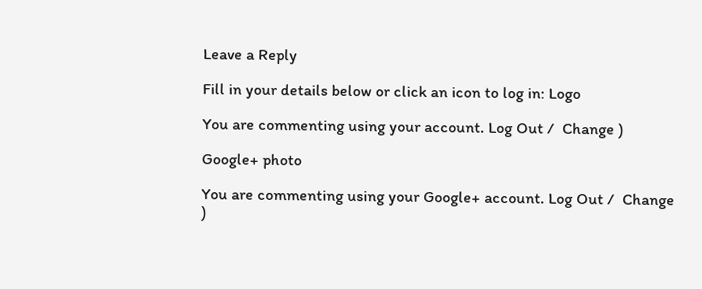Leave a Reply

Fill in your details below or click an icon to log in: Logo

You are commenting using your account. Log Out /  Change )

Google+ photo

You are commenting using your Google+ account. Log Out /  Change )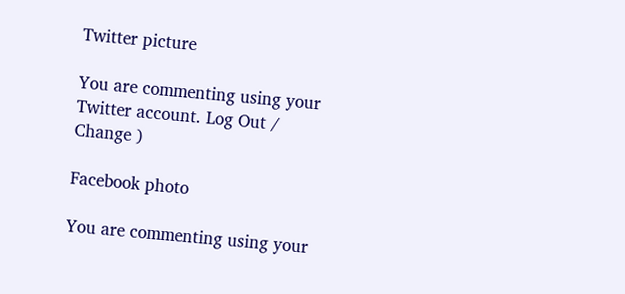Twitter picture

You are commenting using your Twitter account. Log Out /  Change )

Facebook photo

You are commenting using your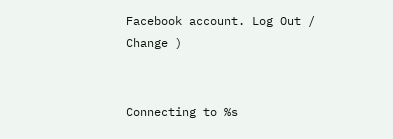Facebook account. Log Out /  Change )


Connecting to %s